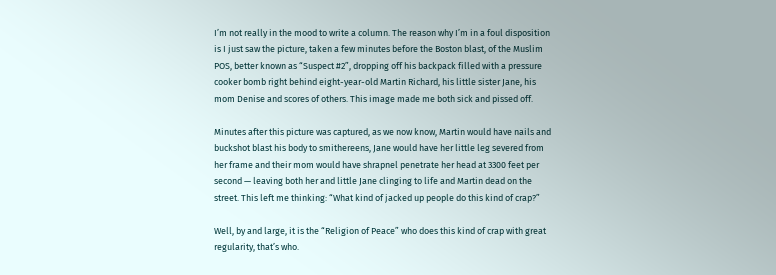I’m not really in the mood to write a column. The reason why I’m in a foul disposition is I just saw the picture, taken a few minutes before the Boston blast, of the Muslim POS, better known as “Suspect #2”, dropping off his backpack filled with a pressure cooker bomb right behind eight-year-old Martin Richard, his little sister Jane, his mom Denise and scores of others. This image made me both sick and pissed off.

Minutes after this picture was captured, as we now know, Martin would have nails and buckshot blast his body to smithereens, Jane would have her little leg severed from her frame and their mom would have shrapnel penetrate her head at 3300 feet per second — leaving both her and little Jane clinging to life and Martin dead on the street. This left me thinking: “What kind of jacked up people do this kind of crap?”

Well, by and large, it is the “Religion of Peace” who does this kind of crap with great regularity, that’s who.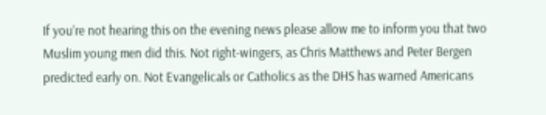If you’re not hearing this on the evening news please allow me to inform you that two Muslim young men did this. Not right-wingers, as Chris Matthews and Peter Bergen predicted early on. Not Evangelicals or Catholics as the DHS has warned Americans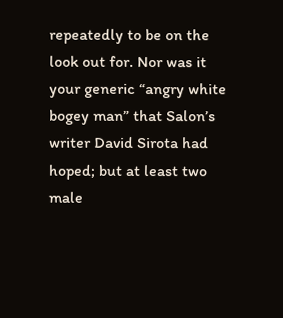repeatedly to be on the look out for. Nor was it your generic “angry white bogey man” that Salon’s writer David Sirota had hoped; but at least two male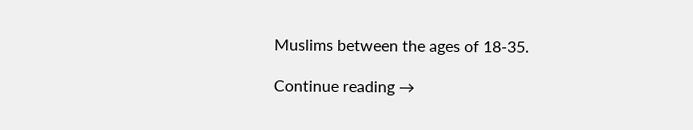Muslims between the ages of 18-35.

Continue reading →